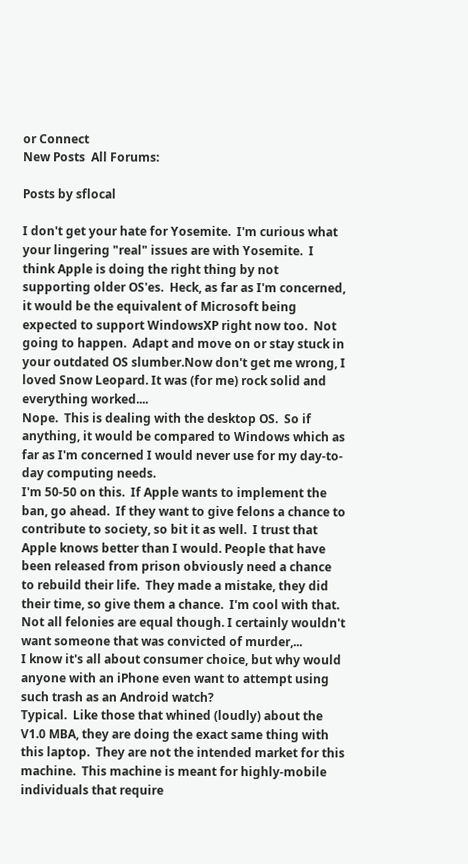or Connect
New Posts  All Forums:

Posts by sflocal

I don't get your hate for Yosemite.  I'm curious what your lingering "real" issues are with Yosemite.  I think Apple is doing the right thing by not supporting older OS'es.  Heck, as far as I'm concerned, it would be the equivalent of Microsoft being expected to support WindowsXP right now too.  Not going to happen.  Adapt and move on or stay stuck in your outdated OS slumber.Now don't get me wrong, I loved Snow Leopard. It was (for me) rock solid and everything worked....
Nope.  This is dealing with the desktop OS.  So if anything, it would be compared to Windows which as far as I'm concerned I would never use for my day-to-day computing needs.
I'm 50-50 on this.  If Apple wants to implement the ban, go ahead.  If they want to give felons a chance to contribute to society, so bit it as well.  I trust that Apple knows better than I would. People that have been released from prison obviously need a chance to rebuild their life.  They made a mistake, they did their time, so give them a chance.  I'm cool with that. Not all felonies are equal though. I certainly wouldn't want someone that was convicted of murder,...
I know it's all about consumer choice, but why would anyone with an iPhone even want to attempt using such trash as an Android watch?
Typical.  Like those that whined (loudly) about the V1.0 MBA, they are doing the exact same thing with this laptop.  They are not the intended market for this machine.  This machine is meant for highly-mobile individuals that require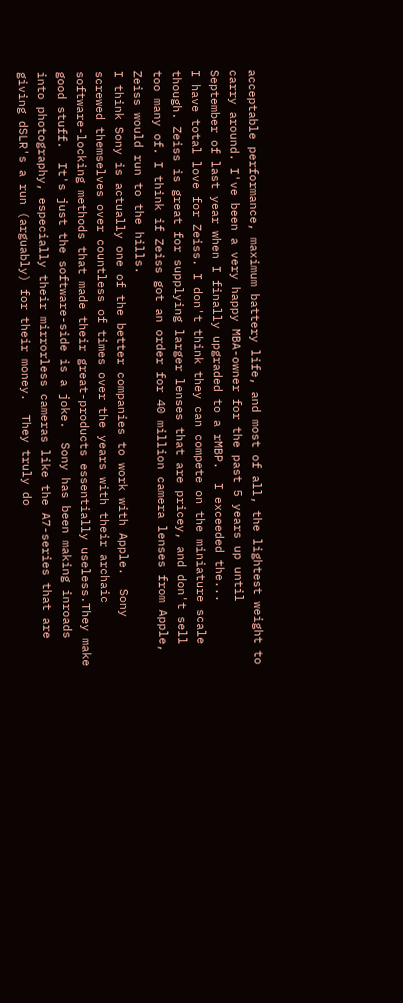acceptable performance, maximum battery life, and most of all, the lightest weight to carry around. I've been a very happy MBA-owner for the past 5 years up until September of last year when I finally upgraded to a rMBP.  I exceeded the...
I have total love for Zeiss. I don't think they can compete on the miniature scale though. Zeiss is great for supplying larger lenses that are pricey, and don't sell too many of. I think if Zeiss got an order for 40 million camera lenses from Apple, Zeiss would run to the hills.
I think Sony is actually one of the better companies to work with Apple.  Sony screwed themselves over countless of times over the years with their archaic software-locking methods that made their great-products essentially useless.They make good stuff.  It's just the software-side is a joke.  Sony has been making inroads into photography, especially their mirrorless cameras like the A7-series that are giving dSLR's a run (arguably) for their money.  They truly do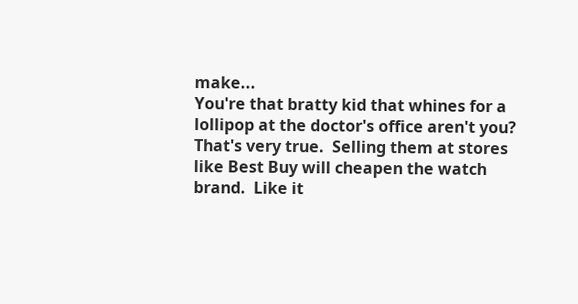make...
You're that bratty kid that whines for a lollipop at the doctor's office aren't you?
That's very true.  Selling them at stores like Best Buy will cheapen the watch brand.  Like it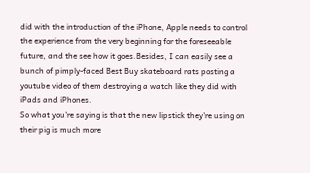did with the introduction of the iPhone, Apple needs to control the experience from the very beginning for the foreseeable future, and the see how it goes.Besides, I can easily see a bunch of pimply-faced Best Buy skateboard rats posting a youtube video of them destroying a watch like they did with iPads and iPhones.
So what you're saying is that the new lipstick they're using on their pig is much more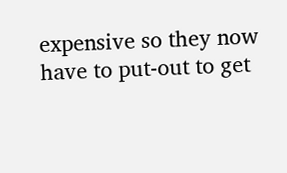expensive so they now have to put-out to get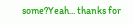some?Yeah... thanks for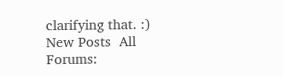clarifying that. :)
New Posts  All Forums: